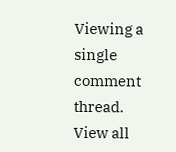Viewing a single comment thread. View all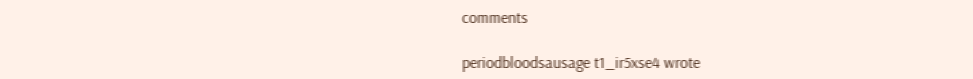comments

periodbloodsausage t1_ir5xse4 wrote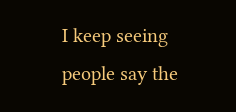I keep seeing people say the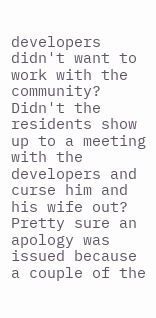developers didn't want to work with the community? Didn't the residents show up to a meeting with the developers and curse him and his wife out? Pretty sure an apology was issued because a couple of the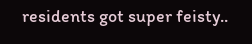residents got super feisty..